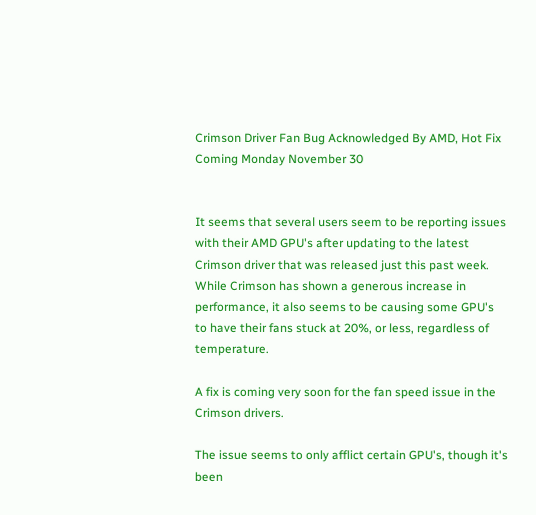Crimson Driver Fan Bug Acknowledged By AMD, Hot Fix Coming Monday November 30


It seems that several users seem to be reporting issues with their AMD GPU's after updating to the latest Crimson driver that was released just this past week. While Crimson has shown a generous increase in performance, it also seems to be causing some GPU's to have their fans stuck at 20%, or less, regardless of temperature.

A fix is coming very soon for the fan speed issue in the Crimson drivers.

The issue seems to only afflict certain GPU's, though it's been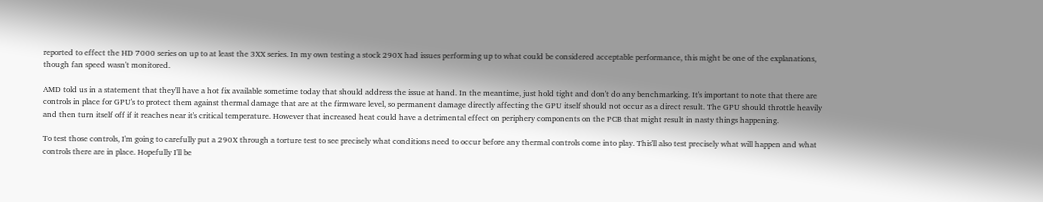reported to effect the HD 7000 series on up to at least the 3XX series. In my own testing a stock 290X had issues performing up to what could be considered acceptable performance, this might be one of the explanations, though fan speed wasn't monitored.

AMD told us in a statement that they'll have a hot fix available sometime today that should address the issue at hand. In the meantime, just hold tight and don't do any benchmarking. It's important to note that there are controls in place for GPU's to protect them against thermal damage that are at the firmware level, so permanent damage directly affecting the GPU itself should not occur as a direct result. The GPU should throttle heavily and then turn itself off if it reaches near it's critical temperature. However that increased heat could have a detrimental effect on periphery components on the PCB that might result in nasty things happening.

To test those controls, I'm going to carefully put a 290X through a torture test to see precisely what conditions need to occur before any thermal controls come into play. This'll also test precisely what will happen and what controls there are in place. Hopefully I'll be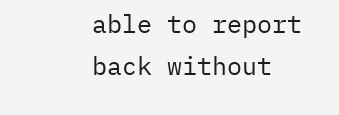able to report back without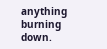anything burning down.